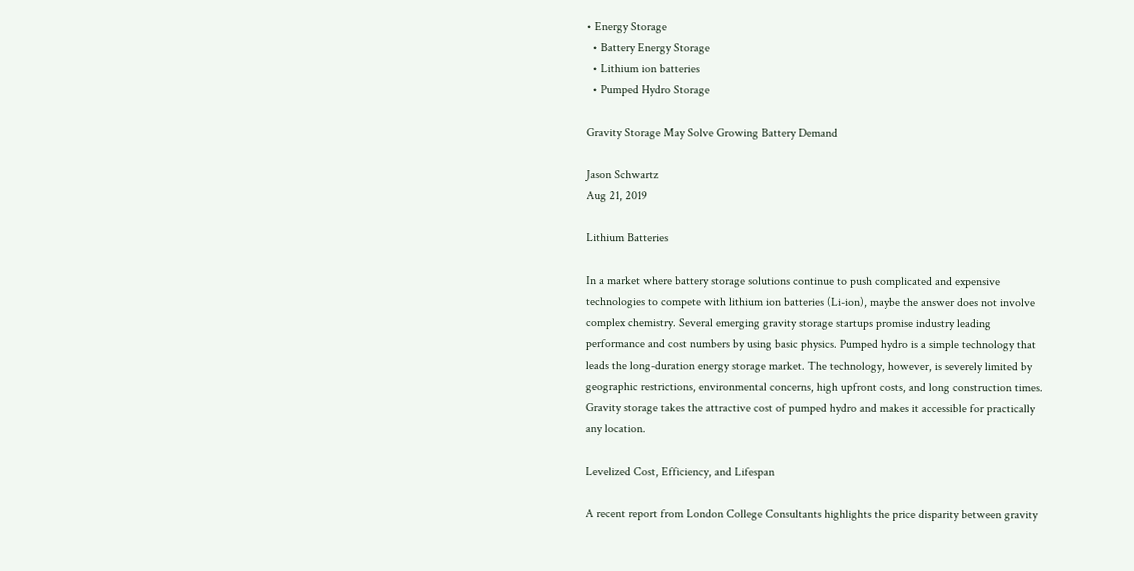• Energy Storage
  • Battery Energy Storage
  • Lithium ion batteries
  • Pumped Hydro Storage

Gravity Storage May Solve Growing Battery Demand

Jason Schwartz
Aug 21, 2019

Lithium Batteries

In a market where battery storage solutions continue to push complicated and expensive technologies to compete with lithium ion batteries (Li-ion), maybe the answer does not involve complex chemistry. Several emerging gravity storage startups promise industry leading performance and cost numbers by using basic physics. Pumped hydro is a simple technology that leads the long-duration energy storage market. The technology, however, is severely limited by geographic restrictions, environmental concerns, high upfront costs, and long construction times. Gravity storage takes the attractive cost of pumped hydro and makes it accessible for practically any location.

Levelized Cost, Efficiency, and Lifespan

A recent report from London College Consultants highlights the price disparity between gravity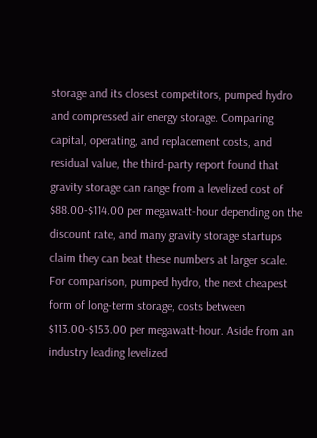storage and its closest competitors, pumped hydro and compressed air energy storage. Comparing capital, operating, and replacement costs, and residual value, the third-party report found that gravity storage can range from a levelized cost of $88.00-$114.00 per megawatt-hour depending on the discount rate, and many gravity storage startups claim they can beat these numbers at larger scale. For comparison, pumped hydro, the next cheapest form of long-term storage, costs between $113.00-$153.00 per megawatt-hour. Aside from an industry leading levelized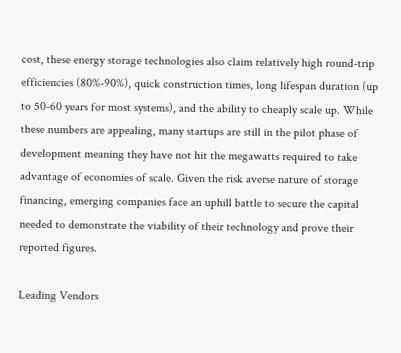cost, these energy storage technologies also claim relatively high round-trip efficiencies (80%-90%), quick construction times, long lifespan duration (up to 50-60 years for most systems), and the ability to cheaply scale up. While these numbers are appealing, many startups are still in the pilot phase of development meaning they have not hit the megawatts required to take advantage of economies of scale. Given the risk averse nature of storage financing, emerging companies face an uphill battle to secure the capital needed to demonstrate the viability of their technology and prove their reported figures.

Leading Vendors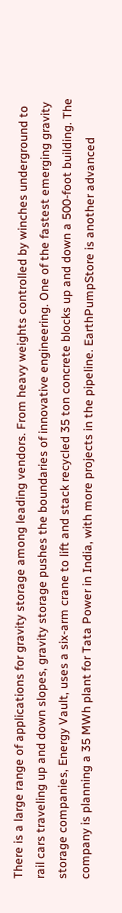There is a large range of applications for gravity storage among leading vendors. From heavy weights controlled by winches underground to rail cars traveling up and down slopes, gravity storage pushes the boundaries of innovative engineering. One of the fastest emerging gravity storage companies, Energy Vault, uses a six-arm crane to lift and stack recycled 35 ton concrete blocks up and down a 500-foot building. The company is planning a 35 MWh plant for Tata Power in India, with more projects in the pipeline. EarthPumpStore is another advanced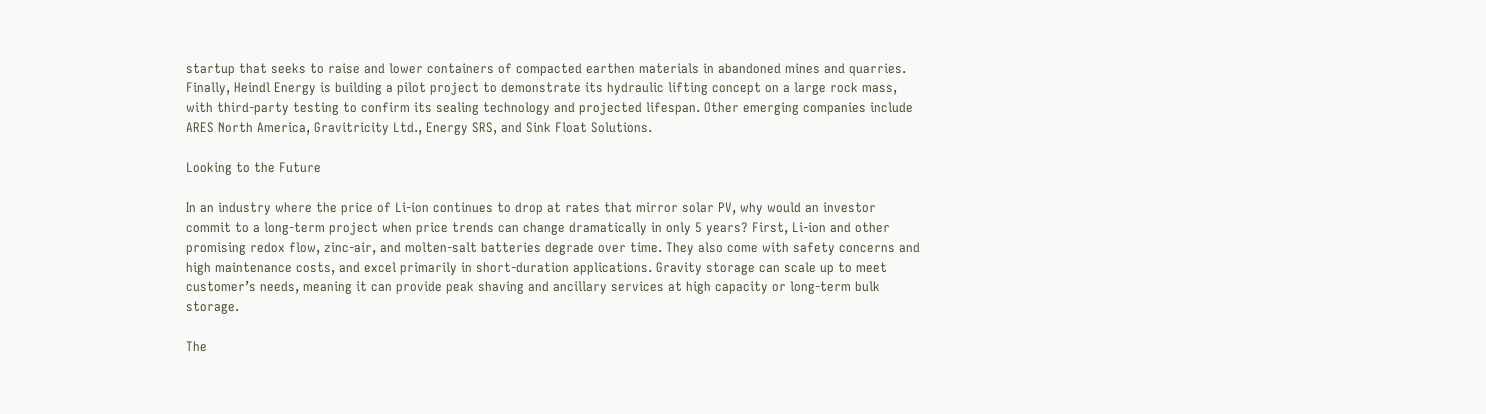startup that seeks to raise and lower containers of compacted earthen materials in abandoned mines and quarries. Finally, Heindl Energy is building a pilot project to demonstrate its hydraulic lifting concept on a large rock mass, with third-party testing to confirm its sealing technology and projected lifespan. Other emerging companies include ARES North America, Gravitricity Ltd., Energy SRS, and Sink Float Solutions.

Looking to the Future

In an industry where the price of Li-ion continues to drop at rates that mirror solar PV, why would an investor commit to a long-term project when price trends can change dramatically in only 5 years? First, Li-ion and other promising redox flow, zinc-air, and molten-salt batteries degrade over time. They also come with safety concerns and high maintenance costs, and excel primarily in short-duration applications. Gravity storage can scale up to meet customer’s needs, meaning it can provide peak shaving and ancillary services at high capacity or long-term bulk storage.

The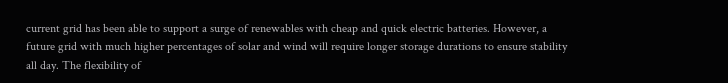current grid has been able to support a surge of renewables with cheap and quick electric batteries. However, a future grid with much higher percentages of solar and wind will require longer storage durations to ensure stability all day. The flexibility of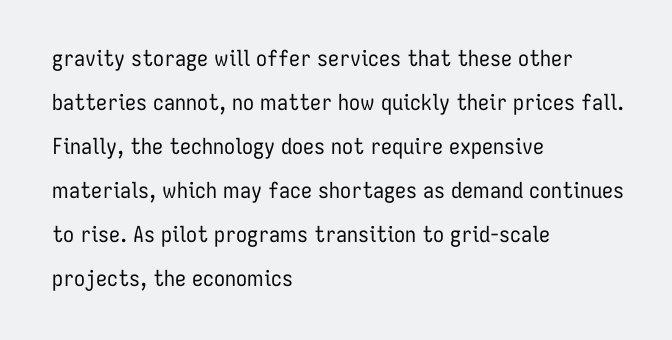gravity storage will offer services that these other batteries cannot, no matter how quickly their prices fall. Finally, the technology does not require expensive materials, which may face shortages as demand continues to rise. As pilot programs transition to grid-scale projects, the economics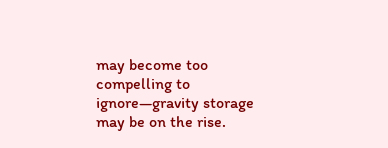may become too compelling to ignore—gravity storage may be on the rise.